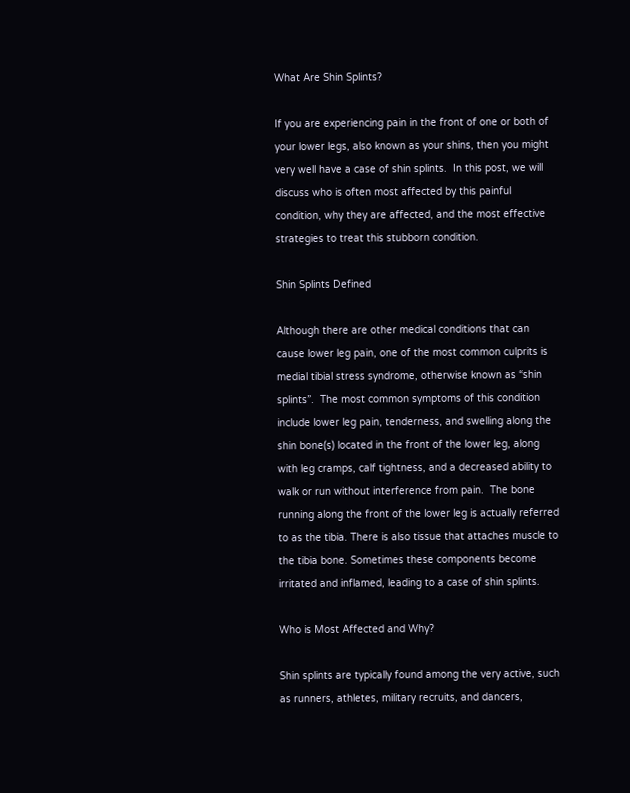What Are Shin Splints?

If you are experiencing pain in the front of one or both of your lower legs, also known as your shins, then you might very well have a case of shin splints.  In this post, we will discuss who is often most affected by this painful condition, why they are affected, and the most effective strategies to treat this stubborn condition.

Shin Splints Defined

Although there are other medical conditions that can cause lower leg pain, one of the most common culprits is medial tibial stress syndrome, otherwise known as “shin splints”.  The most common symptoms of this condition include lower leg pain, tenderness, and swelling along the shin bone(s) located in the front of the lower leg, along with leg cramps, calf tightness, and a decreased ability to walk or run without interference from pain.  The bone running along the front of the lower leg is actually referred to as the tibia. There is also tissue that attaches muscle to the tibia bone. Sometimes these components become irritated and inflamed, leading to a case of shin splints.

Who is Most Affected and Why?

Shin splints are typically found among the very active, such as runners, athletes, military recruits, and dancers,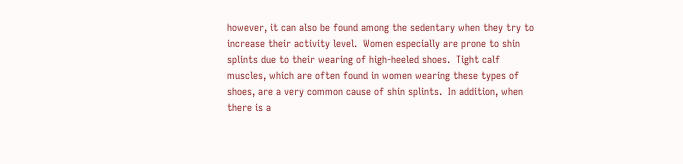however, it can also be found among the sedentary when they try to increase their activity level.  Women especially are prone to shin splints due to their wearing of high-heeled shoes.  Tight calf muscles, which are often found in women wearing these types of shoes, are a very common cause of shin splints.  In addition, when there is a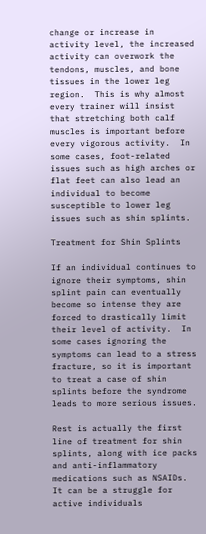change or increase in activity level, the increased activity can overwork the tendons, muscles, and bone tissues in the lower leg region.  This is why almost every trainer will insist that stretching both calf muscles is important before every vigorous activity.  In some cases, foot-related issues such as high arches or flat feet can also lead an individual to become susceptible to lower leg issues such as shin splints.

Treatment for Shin Splints

If an individual continues to ignore their symptoms, shin splint pain can eventually become so intense they are forced to drastically limit their level of activity.  In some cases ignoring the symptoms can lead to a stress fracture, so it is important to treat a case of shin splints before the syndrome leads to more serious issues.

Rest is actually the first line of treatment for shin splints, along with ice packs and anti-inflammatory medications such as NSAIDs.  It can be a struggle for active individuals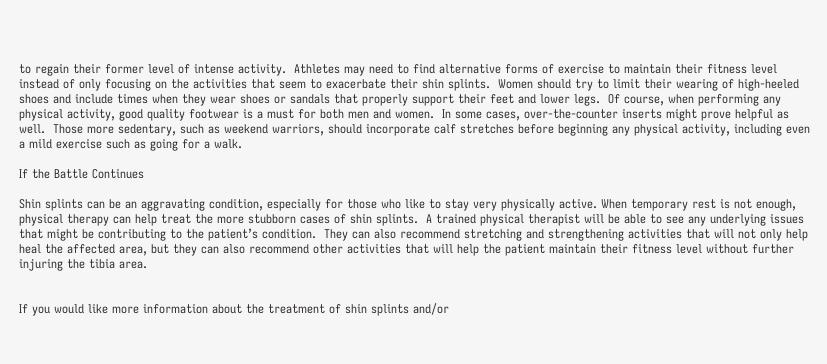to regain their former level of intense activity.  Athletes may need to find alternative forms of exercise to maintain their fitness level instead of only focusing on the activities that seem to exacerbate their shin splints.  Women should try to limit their wearing of high-heeled shoes and include times when they wear shoes or sandals that properly support their feet and lower legs.  Of course, when performing any physical activity, good quality footwear is a must for both men and women.  In some cases, over-the-counter inserts might prove helpful as well.  Those more sedentary, such as weekend warriors, should incorporate calf stretches before beginning any physical activity, including even a mild exercise such as going for a walk.

If the Battle Continues

Shin splints can be an aggravating condition, especially for those who like to stay very physically active. When temporary rest is not enough, physical therapy can help treat the more stubborn cases of shin splints.  A trained physical therapist will be able to see any underlying issues that might be contributing to the patient’s condition.  They can also recommend stretching and strengthening activities that will not only help heal the affected area, but they can also recommend other activities that will help the patient maintain their fitness level without further injuring the tibia area.


If you would like more information about the treatment of shin splints and/or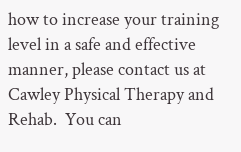how to increase your training level in a safe and effective manner, please contact us at Cawley Physical Therapy and Rehab.  You can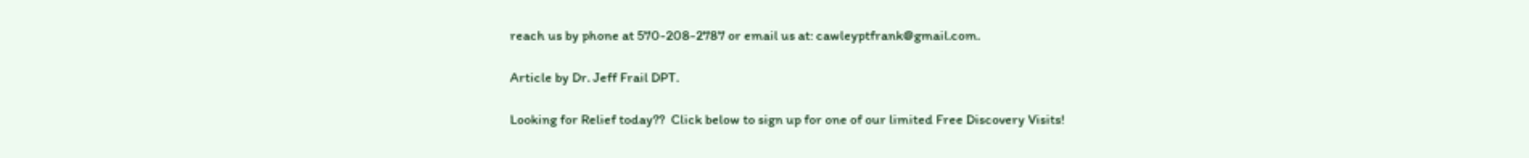reach us by phone at 570-208-2787 or email us at: cawleyptfrank@gmail.com.

Article by Dr. Jeff Frail DPT.

Looking for Relief today??  Click below to sign up for one of our limited Free Discovery Visits!